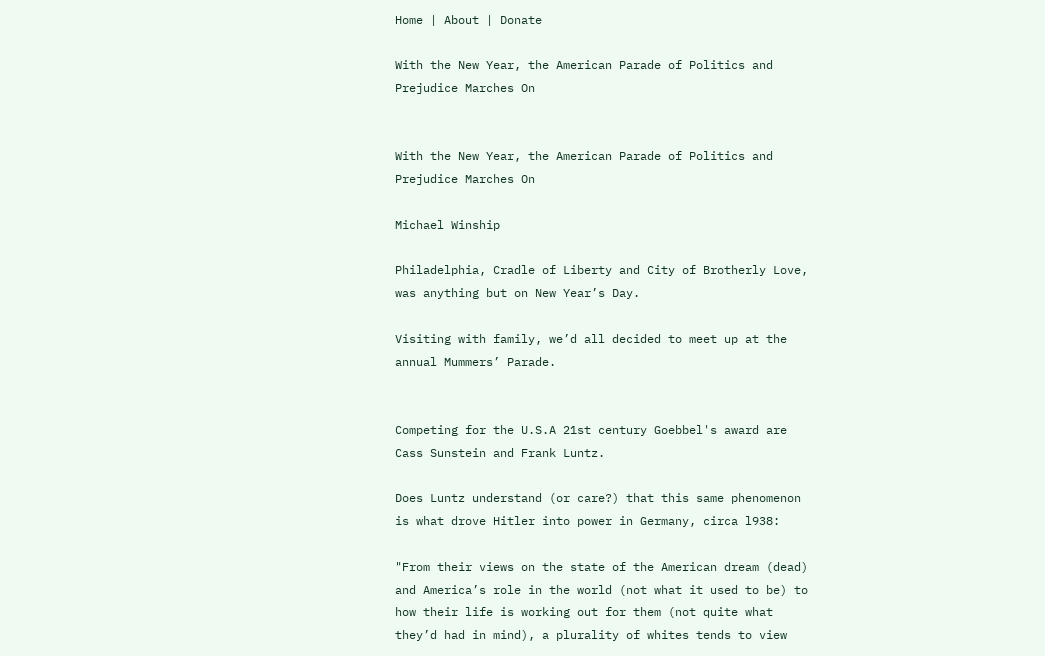Home | About | Donate

With the New Year, the American Parade of Politics and Prejudice Marches On


With the New Year, the American Parade of Politics and Prejudice Marches On

Michael Winship

Philadelphia, Cradle of Liberty and City of Brotherly Love, was anything but on New Year’s Day.

Visiting with family, we’d all decided to meet up at the annual Mummers’ Parade.


Competing for the U.S.A 21st century Goebbel's award are Cass Sunstein and Frank Luntz.

Does Luntz understand (or care?) that this same phenomenon is what drove Hitler into power in Germany, circa l938:

"From their views on the state of the American dream (dead) and America’s role in the world (not what it used to be) to how their life is working out for them (not quite what they’d had in mind), a plurality of whites tends to view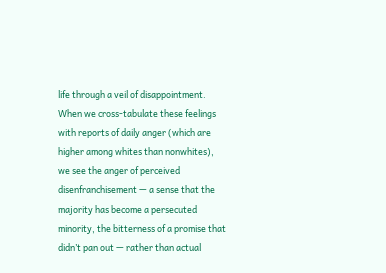life through a veil of disappointment. When we cross-tabulate these feelings with reports of daily anger (which are higher among whites than nonwhites), we see the anger of perceived disenfranchisement — a sense that the majority has become a persecuted minority, the bitterness of a promise that didn’t pan out — rather than actual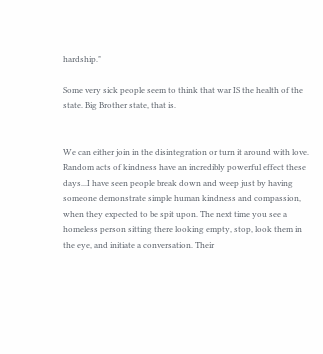hardship."

Some very sick people seem to think that war IS the health of the state. Big Brother state, that is.


We can either join in the disintegration or turn it around with love. Random acts of kindness have an incredibly powerful effect these days...I have seen people break down and weep just by having someone demonstrate simple human kindness and compassion, when they expected to be spit upon. The next time you see a homeless person sitting there looking empty, stop, look them in the eye, and initiate a conversation. Their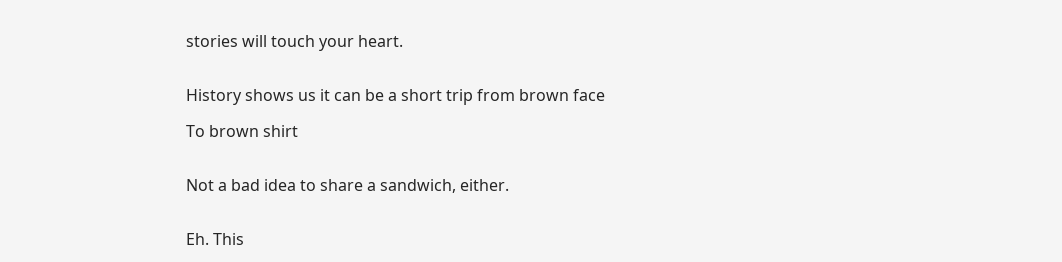stories will touch your heart.


History shows us it can be a short trip from brown face

To brown shirt


Not a bad idea to share a sandwich, either.


Eh. This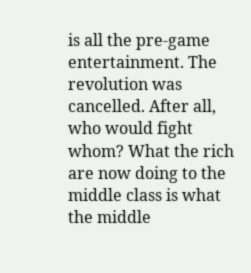is all the pre-game entertainment. The revolution was cancelled. After all, who would fight whom? What the rich are now doing to the middle class is what the middle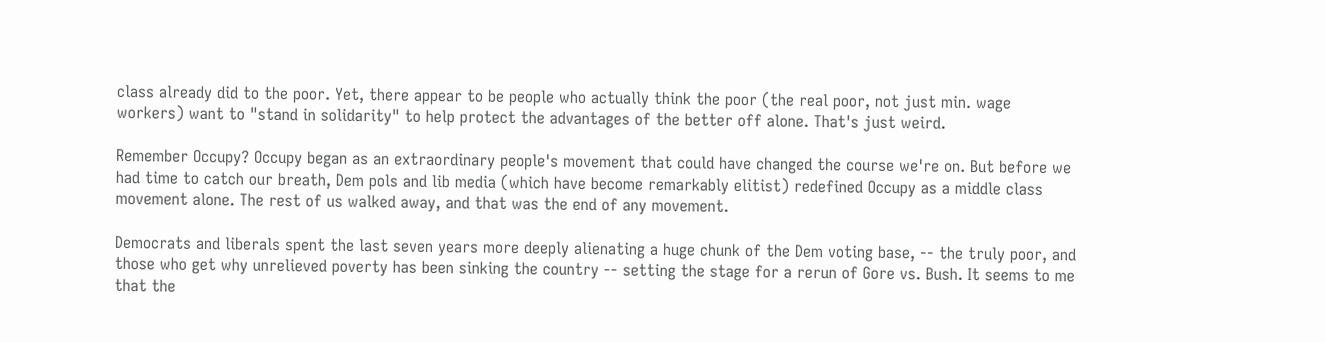class already did to the poor. Yet, there appear to be people who actually think the poor (the real poor, not just min. wage workers) want to "stand in solidarity" to help protect the advantages of the better off alone. That's just weird.

Remember Occupy? Occupy began as an extraordinary people's movement that could have changed the course we're on. But before we had time to catch our breath, Dem pols and lib media (which have become remarkably elitist) redefined Occupy as a middle class movement alone. The rest of us walked away, and that was the end of any movement.

Democrats and liberals spent the last seven years more deeply alienating a huge chunk of the Dem voting base, -- the truly poor, and those who get why unrelieved poverty has been sinking the country -- setting the stage for a rerun of Gore vs. Bush. It seems to me that the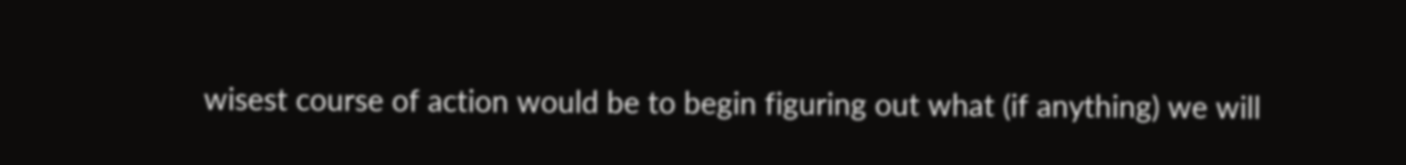wisest course of action would be to begin figuring out what (if anything) we will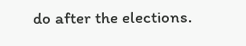do after the elections.